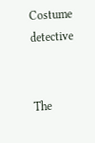Costume detective


The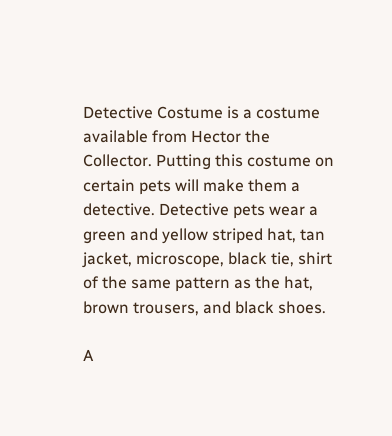Detective Costume is a costume available from Hector the Collector. Putting this costume on certain pets will make them a detective. Detective pets wear a green and yellow striped hat, tan jacket, microscope, black tie, shirt of the same pattern as the hat, brown trousers, and black shoes.

A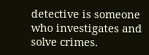detective is someone who investigates and solve crimes.